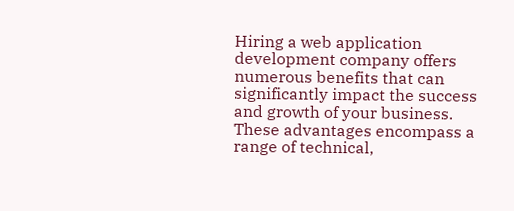Hiring a web application development company offers numerous benefits that can significantly impact the success and growth of your business. These advantages encompass a range of technical,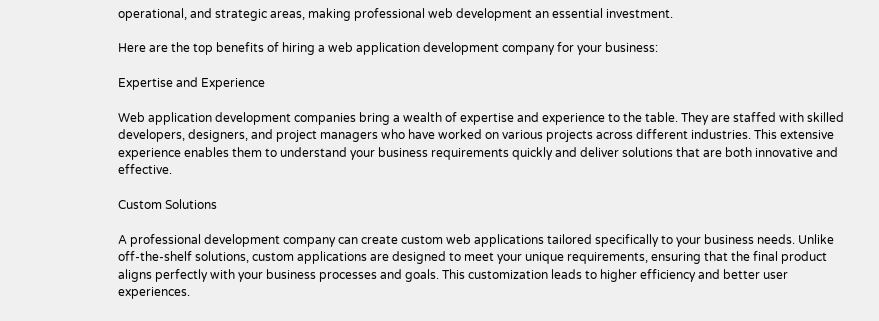operational, and strategic areas, making professional web development an essential investment.

Here are the top benefits of hiring a web application development company for your business:

Expertise and Experience

Web application development companies bring a wealth of expertise and experience to the table. They are staffed with skilled developers, designers, and project managers who have worked on various projects across different industries. This extensive experience enables them to understand your business requirements quickly and deliver solutions that are both innovative and effective.

Custom Solutions

A professional development company can create custom web applications tailored specifically to your business needs. Unlike off-the-shelf solutions, custom applications are designed to meet your unique requirements, ensuring that the final product aligns perfectly with your business processes and goals. This customization leads to higher efficiency and better user experiences.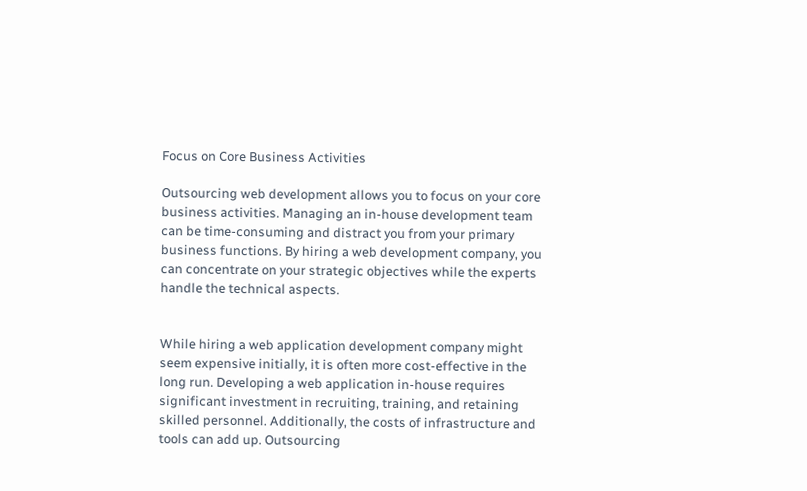Focus on Core Business Activities

Outsourcing web development allows you to focus on your core business activities. Managing an in-house development team can be time-consuming and distract you from your primary business functions. By hiring a web development company, you can concentrate on your strategic objectives while the experts handle the technical aspects.


While hiring a web application development company might seem expensive initially, it is often more cost-effective in the long run. Developing a web application in-house requires significant investment in recruiting, training, and retaining skilled personnel. Additionally, the costs of infrastructure and tools can add up. Outsourcing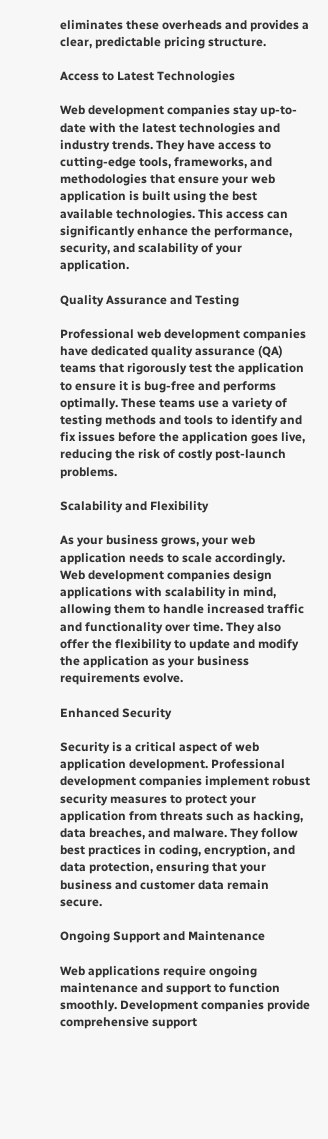eliminates these overheads and provides a clear, predictable pricing structure.

Access to Latest Technologies

Web development companies stay up-to-date with the latest technologies and industry trends. They have access to cutting-edge tools, frameworks, and methodologies that ensure your web application is built using the best available technologies. This access can significantly enhance the performance, security, and scalability of your application.

Quality Assurance and Testing

Professional web development companies have dedicated quality assurance (QA) teams that rigorously test the application to ensure it is bug-free and performs optimally. These teams use a variety of testing methods and tools to identify and fix issues before the application goes live, reducing the risk of costly post-launch problems.

Scalability and Flexibility

As your business grows, your web application needs to scale accordingly. Web development companies design applications with scalability in mind, allowing them to handle increased traffic and functionality over time. They also offer the flexibility to update and modify the application as your business requirements evolve.

Enhanced Security

Security is a critical aspect of web application development. Professional development companies implement robust security measures to protect your application from threats such as hacking, data breaches, and malware. They follow best practices in coding, encryption, and data protection, ensuring that your business and customer data remain secure.

Ongoing Support and Maintenance

Web applications require ongoing maintenance and support to function smoothly. Development companies provide comprehensive support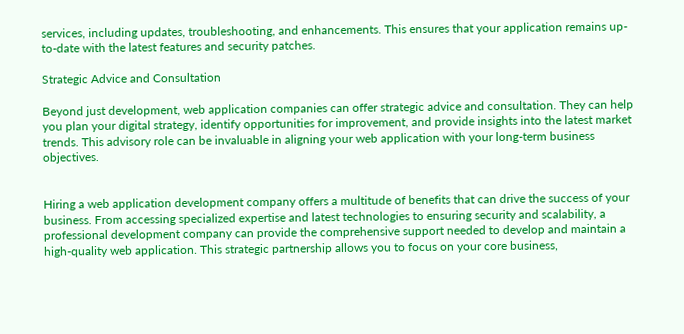services, including updates, troubleshooting, and enhancements. This ensures that your application remains up-to-date with the latest features and security patches.

Strategic Advice and Consultation

Beyond just development, web application companies can offer strategic advice and consultation. They can help you plan your digital strategy, identify opportunities for improvement, and provide insights into the latest market trends. This advisory role can be invaluable in aligning your web application with your long-term business objectives.


Hiring a web application development company offers a multitude of benefits that can drive the success of your business. From accessing specialized expertise and latest technologies to ensuring security and scalability, a professional development company can provide the comprehensive support needed to develop and maintain a high-quality web application. This strategic partnership allows you to focus on your core business,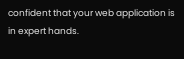confident that your web application is in expert hands.